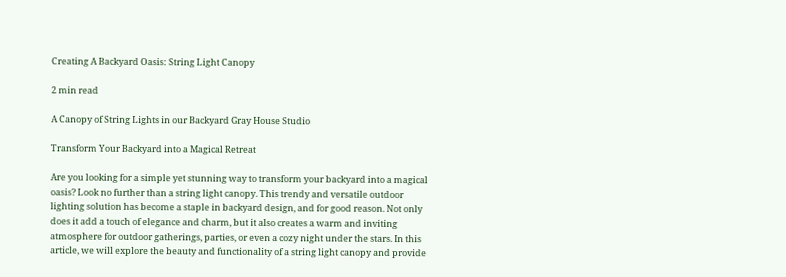Creating A Backyard Oasis: String Light Canopy

2 min read

A Canopy of String Lights in our Backyard Gray House Studio

Transform Your Backyard into a Magical Retreat

Are you looking for a simple yet stunning way to transform your backyard into a magical oasis? Look no further than a string light canopy. This trendy and versatile outdoor lighting solution has become a staple in backyard design, and for good reason. Not only does it add a touch of elegance and charm, but it also creates a warm and inviting atmosphere for outdoor gatherings, parties, or even a cozy night under the stars. In this article, we will explore the beauty and functionality of a string light canopy and provide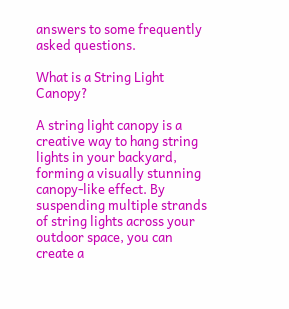answers to some frequently asked questions.

What is a String Light Canopy?

A string light canopy is a creative way to hang string lights in your backyard, forming a visually stunning canopy-like effect. By suspending multiple strands of string lights across your outdoor space, you can create a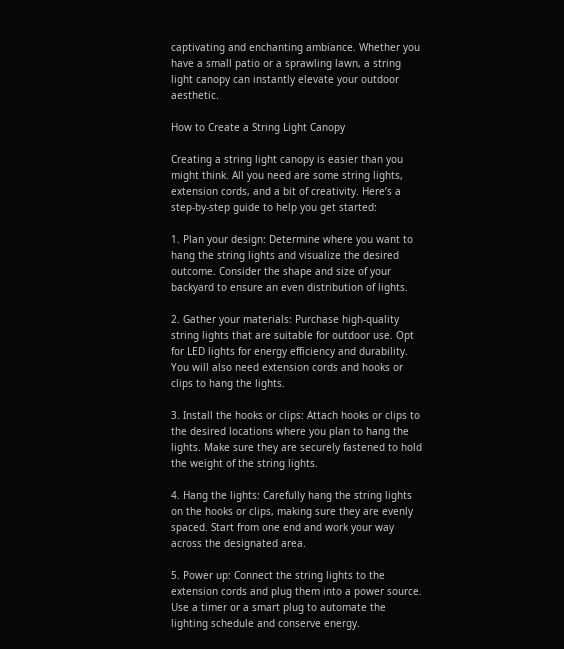captivating and enchanting ambiance. Whether you have a small patio or a sprawling lawn, a string light canopy can instantly elevate your outdoor aesthetic.

How to Create a String Light Canopy

Creating a string light canopy is easier than you might think. All you need are some string lights, extension cords, and a bit of creativity. Here’s a step-by-step guide to help you get started:

1. Plan your design: Determine where you want to hang the string lights and visualize the desired outcome. Consider the shape and size of your backyard to ensure an even distribution of lights.

2. Gather your materials: Purchase high-quality string lights that are suitable for outdoor use. Opt for LED lights for energy efficiency and durability. You will also need extension cords and hooks or clips to hang the lights.

3. Install the hooks or clips: Attach hooks or clips to the desired locations where you plan to hang the lights. Make sure they are securely fastened to hold the weight of the string lights.

4. Hang the lights: Carefully hang the string lights on the hooks or clips, making sure they are evenly spaced. Start from one end and work your way across the designated area.

5. Power up: Connect the string lights to the extension cords and plug them into a power source. Use a timer or a smart plug to automate the lighting schedule and conserve energy.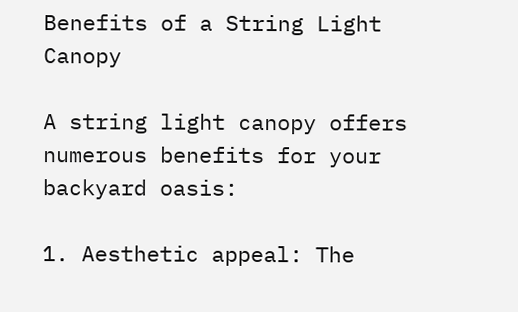Benefits of a String Light Canopy

A string light canopy offers numerous benefits for your backyard oasis:

1. Aesthetic appeal: The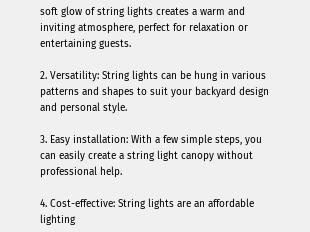soft glow of string lights creates a warm and inviting atmosphere, perfect for relaxation or entertaining guests.

2. Versatility: String lights can be hung in various patterns and shapes to suit your backyard design and personal style.

3. Easy installation: With a few simple steps, you can easily create a string light canopy without professional help.

4. Cost-effective: String lights are an affordable lighting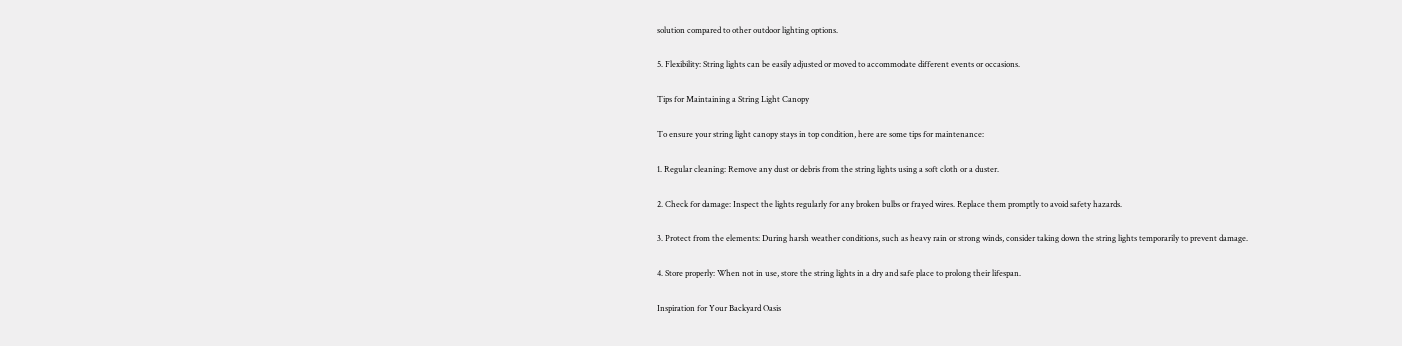solution compared to other outdoor lighting options.

5. Flexibility: String lights can be easily adjusted or moved to accommodate different events or occasions.

Tips for Maintaining a String Light Canopy

To ensure your string light canopy stays in top condition, here are some tips for maintenance:

1. Regular cleaning: Remove any dust or debris from the string lights using a soft cloth or a duster.

2. Check for damage: Inspect the lights regularly for any broken bulbs or frayed wires. Replace them promptly to avoid safety hazards.

3. Protect from the elements: During harsh weather conditions, such as heavy rain or strong winds, consider taking down the string lights temporarily to prevent damage.

4. Store properly: When not in use, store the string lights in a dry and safe place to prolong their lifespan.

Inspiration for Your Backyard Oasis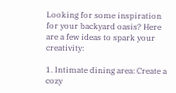Looking for some inspiration for your backyard oasis? Here are a few ideas to spark your creativity:

1. Intimate dining area: Create a cozy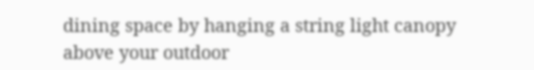dining space by hanging a string light canopy above your outdoor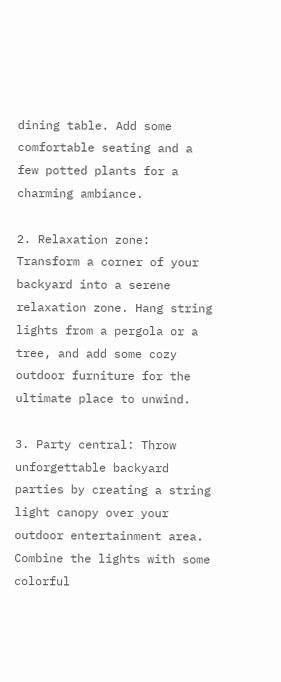dining table. Add some comfortable seating and a few potted plants for a charming ambiance.

2. Relaxation zone: Transform a corner of your backyard into a serene relaxation zone. Hang string lights from a pergola or a tree, and add some cozy outdoor furniture for the ultimate place to unwind.

3. Party central: Throw unforgettable backyard parties by creating a string light canopy over your outdoor entertainment area. Combine the lights with some colorful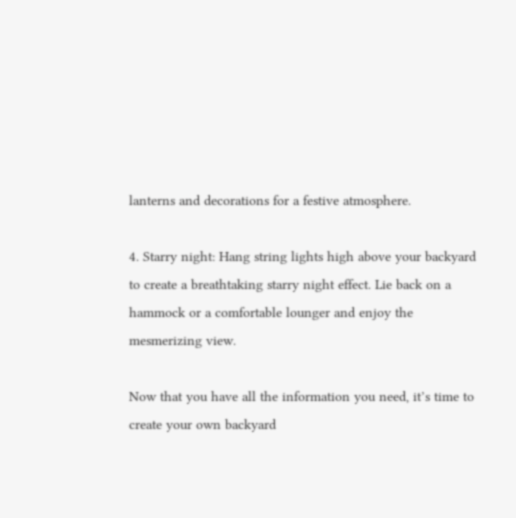lanterns and decorations for a festive atmosphere.

4. Starry night: Hang string lights high above your backyard to create a breathtaking starry night effect. Lie back on a hammock or a comfortable lounger and enjoy the mesmerizing view.

Now that you have all the information you need, it’s time to create your own backyard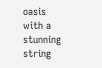oasis with a stunning string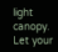light canopy. Let your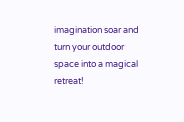imagination soar and turn your outdoor space into a magical retreat!